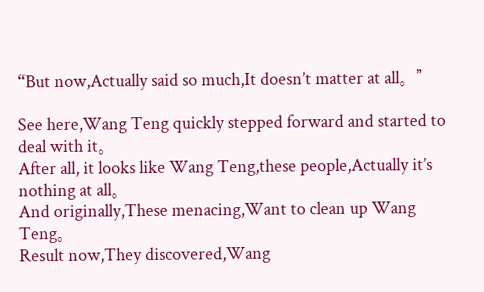“But now,Actually said so much,It doesn’t matter at all。”

See here,Wang Teng quickly stepped forward and started to deal with it。
After all, it looks like Wang Teng,these people,Actually it’s nothing at all。
And originally,These menacing,Want to clean up Wang Teng。
Result now,They discovered,Wang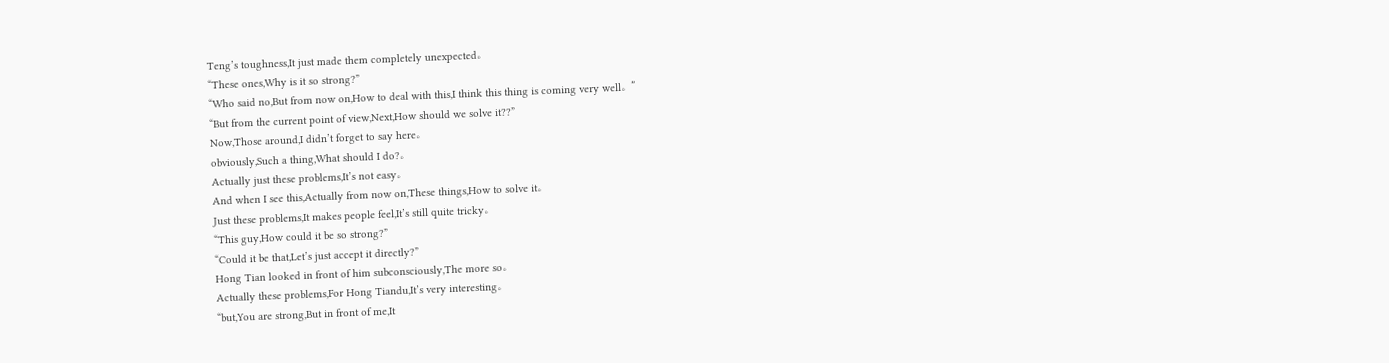Teng’s toughness,It just made them completely unexpected。
“These ones,Why is it so strong?”
“Who said no,But from now on,How to deal with this,I think this thing is coming very well。”
“But from the current point of view,Next,How should we solve it??”
Now,Those around,I didn’t forget to say here。
obviously,Such a thing,What should I do?。
Actually just these problems,It’s not easy。
And when I see this,Actually from now on,These things,How to solve it。
Just these problems,It makes people feel,It’s still quite tricky。
“This guy,How could it be so strong?”
“Could it be that,Let’s just accept it directly?”
Hong Tian looked in front of him subconsciously,The more so。
Actually these problems,For Hong Tiandu,It’s very interesting。
“but,You are strong,But in front of me,It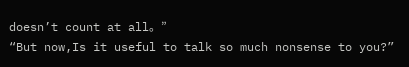doesn’t count at all。”
“But now,Is it useful to talk so much nonsense to you?”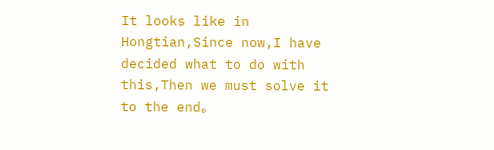It looks like in Hongtian,Since now,I have decided what to do with this,Then we must solve it to the end。